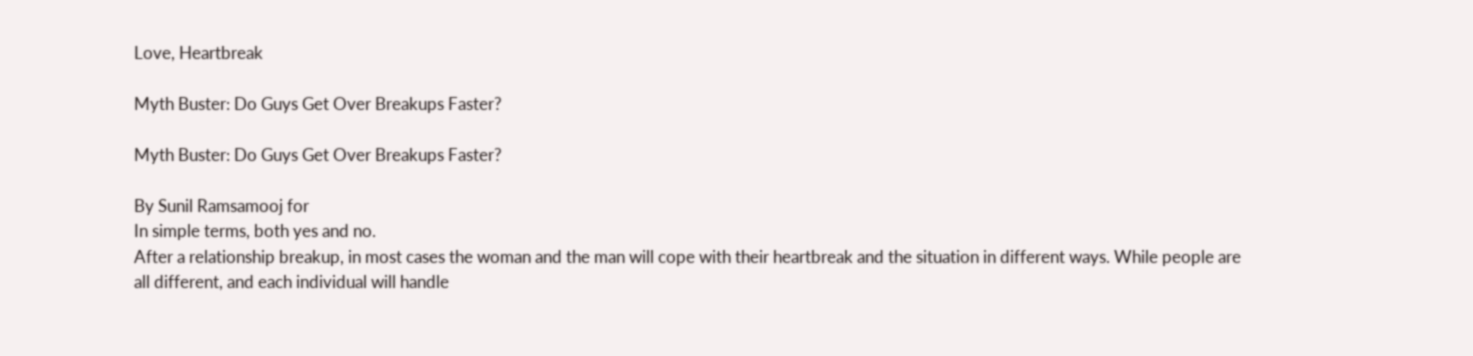Love, Heartbreak

Myth Buster: Do Guys Get Over Breakups Faster?

Myth Buster: Do Guys Get Over Breakups Faster?

By Sunil Ramsamooj for
In simple terms, both yes and no.
After a relationship breakup, in most cases the woman and the man will cope with their heartbreak and the situation in different ways. While people are all different, and each individual will handle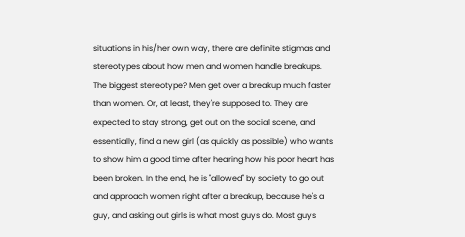situations in his/her own way, there are definite stigmas and stereotypes about how men and women handle breakups.
The biggest stereotype? Men get over a breakup much faster than women. Or, at least, they're supposed to. They are expected to stay strong, get out on the social scene, and essentially, find a new girl (as quickly as possible) who wants to show him a good time after hearing how his poor heart has been broken. In the end, he is "allowed" by society to go out and approach women right after a breakup, because he's a guy, and asking out girls is what most guys do. Most guys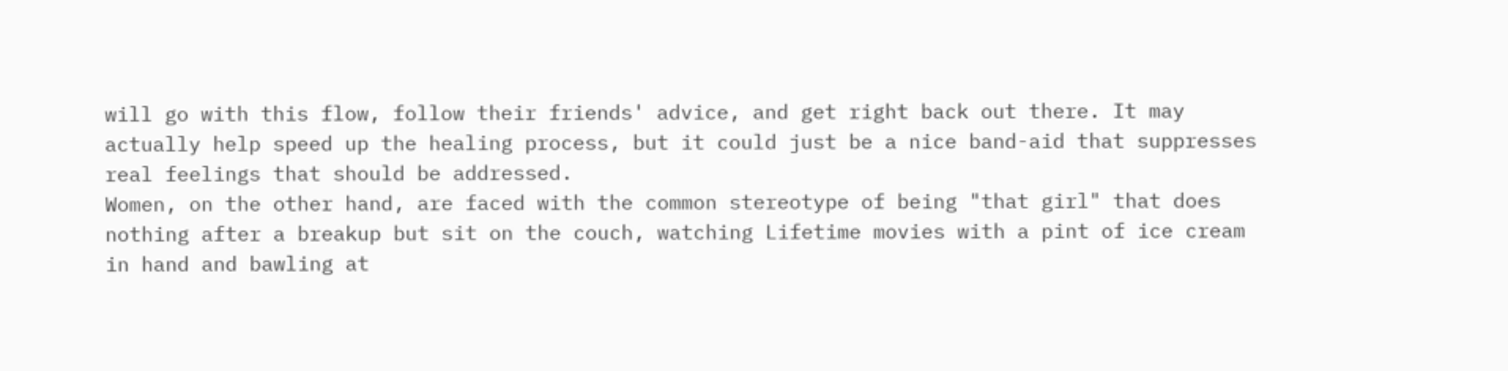will go with this flow, follow their friends' advice, and get right back out there. It may actually help speed up the healing process, but it could just be a nice band-aid that suppresses real feelings that should be addressed.
Women, on the other hand, are faced with the common stereotype of being "that girl" that does nothing after a breakup but sit on the couch, watching Lifetime movies with a pint of ice cream in hand and bawling at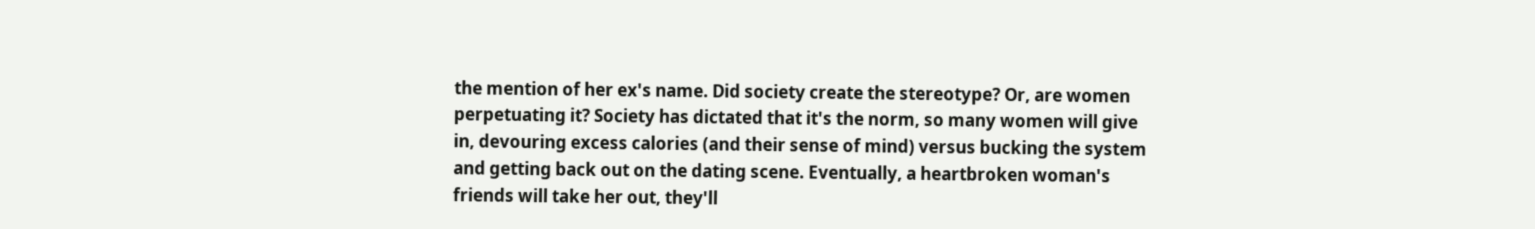the mention of her ex's name. Did society create the stereotype? Or, are women perpetuating it? Society has dictated that it's the norm, so many women will give in, devouring excess calories (and their sense of mind) versus bucking the system and getting back out on the dating scene. Eventually, a heartbroken woman's friends will take her out, they'll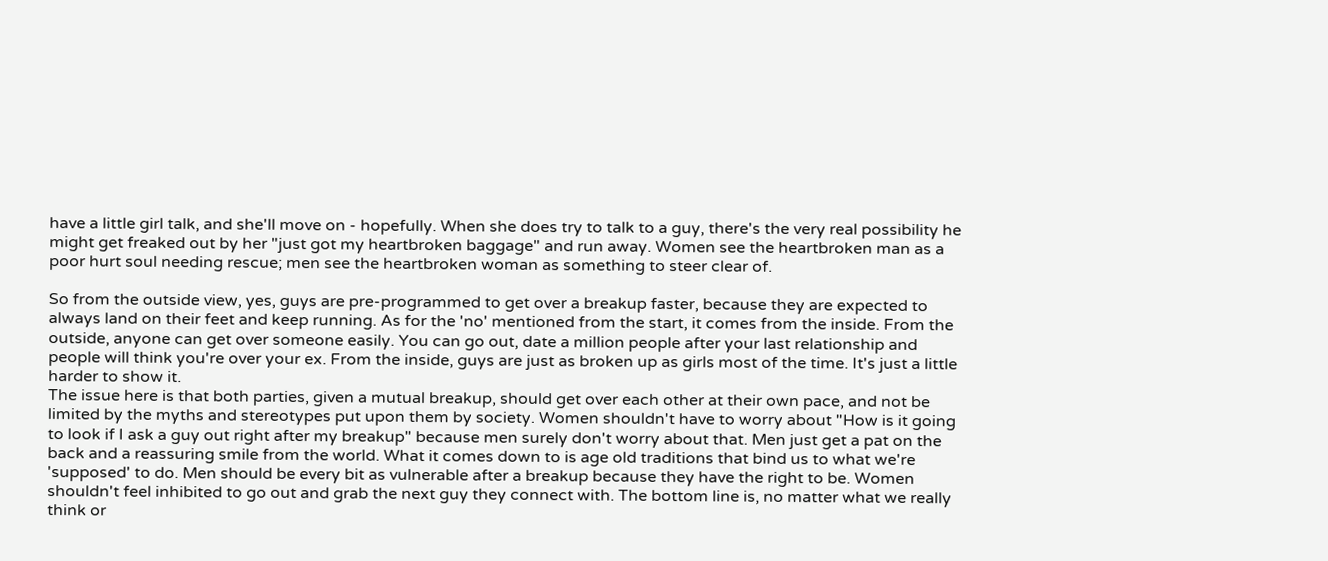have a little girl talk, and she'll move on - hopefully. When she does try to talk to a guy, there's the very real possibility he might get freaked out by her "just got my heartbroken baggage" and run away. Women see the heartbroken man as a poor hurt soul needing rescue; men see the heartbroken woman as something to steer clear of.

So from the outside view, yes, guys are pre-programmed to get over a breakup faster, because they are expected to always land on their feet and keep running. As for the 'no' mentioned from the start, it comes from the inside. From the outside, anyone can get over someone easily. You can go out, date a million people after your last relationship and people will think you're over your ex. From the inside, guys are just as broken up as girls most of the time. It's just a little harder to show it.
The issue here is that both parties, given a mutual breakup, should get over each other at their own pace, and not be limited by the myths and stereotypes put upon them by society. Women shouldn't have to worry about "How is it going to look if I ask a guy out right after my breakup" because men surely don't worry about that. Men just get a pat on the back and a reassuring smile from the world. What it comes down to is age old traditions that bind us to what we're 'supposed' to do. Men should be every bit as vulnerable after a breakup because they have the right to be. Women shouldn't feel inhibited to go out and grab the next guy they connect with. The bottom line is, no matter what we really think or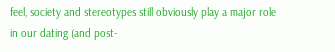feel, society and stereotypes still obviously play a major role in our dating (and post-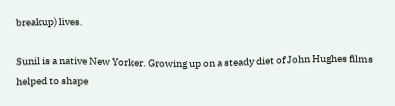breakup) lives.

Sunil is a native New Yorker. Growing up on a steady diet of John Hughes films helped to shape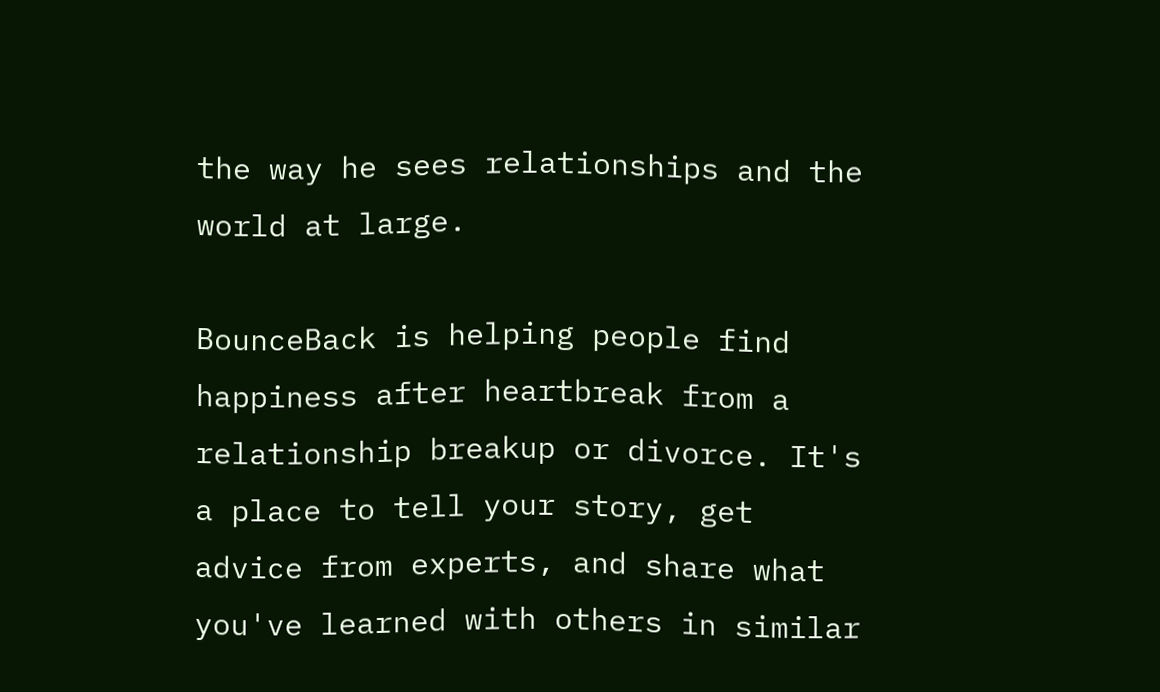the way he sees relationships and the world at large.

BounceBack is helping people find happiness after heartbreak from a relationship breakup or divorce. It's a place to tell your story, get advice from experts, and share what you've learned with others in similar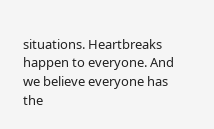situations. Heartbreaks happen to everyone. And we believe everyone has the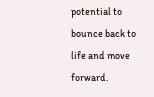potential to bounce back to life and move forward.